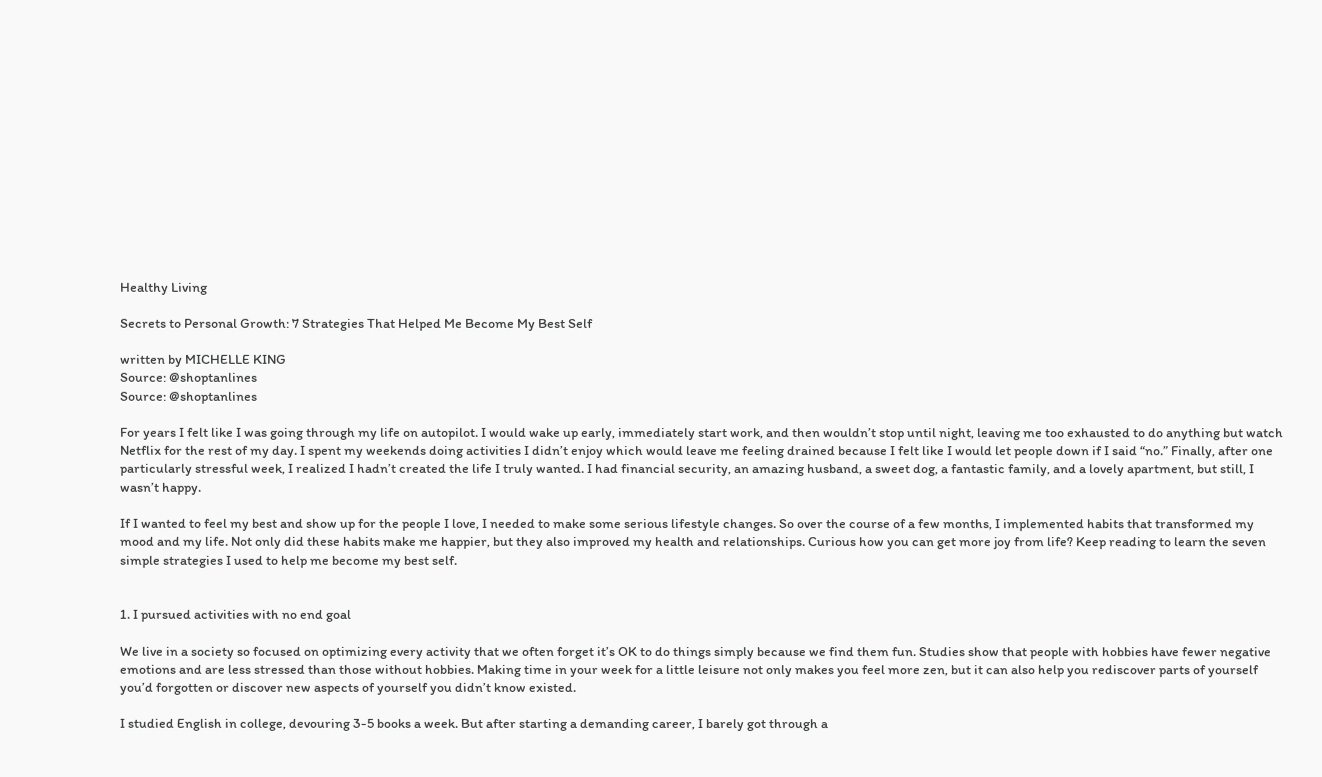Healthy Living

Secrets to Personal Growth: 7 Strategies That Helped Me Become My Best Self

written by MICHELLE KING
Source: @shoptanlines
Source: @shoptanlines

For years I felt like I was going through my life on autopilot. I would wake up early, immediately start work, and then wouldn’t stop until night, leaving me too exhausted to do anything but watch Netflix for the rest of my day. I spent my weekends doing activities I didn’t enjoy which would leave me feeling drained because I felt like I would let people down if I said “no.” Finally, after one particularly stressful week, I realized I hadn’t created the life I truly wanted. I had financial security, an amazing husband, a sweet dog, a fantastic family, and a lovely apartment, but still, I wasn’t happy.

If I wanted to feel my best and show up for the people I love, I needed to make some serious lifestyle changes. So over the course of a few months, I implemented habits that transformed my mood and my life. Not only did these habits make me happier, but they also improved my health and relationships. Curious how you can get more joy from life? Keep reading to learn the seven simple strategies I used to help me become my best self.


1. I pursued activities with no end goal

We live in a society so focused on optimizing every activity that we often forget it’s OK to do things simply because we find them fun. Studies show that people with hobbies have fewer negative emotions and are less stressed than those without hobbies. Making time in your week for a little leisure not only makes you feel more zen, but it can also help you rediscover parts of yourself you’d forgotten or discover new aspects of yourself you didn’t know existed.

I studied English in college, devouring 3-5 books a week. But after starting a demanding career, I barely got through a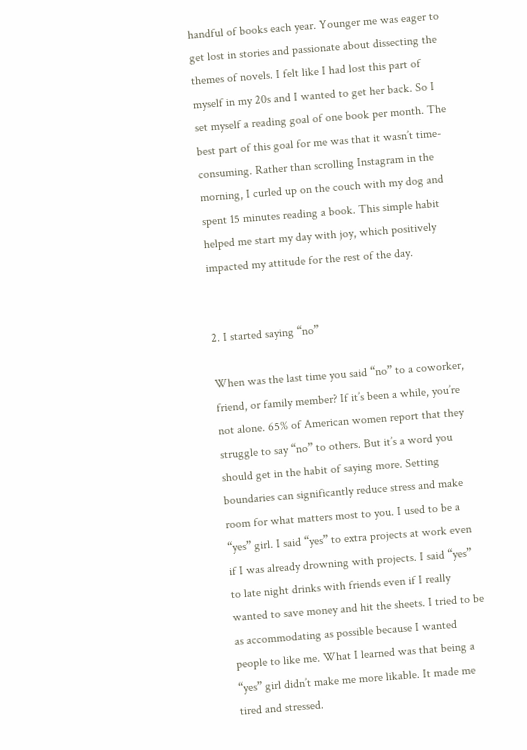handful of books each year. Younger me was eager to get lost in stories and passionate about dissecting the themes of novels. I felt like I had lost this part of myself in my 20s and I wanted to get her back. So I set myself a reading goal of one book per month. The best part of this goal for me was that it wasn’t time-consuming. Rather than scrolling Instagram in the morning, I curled up on the couch with my dog and spent 15 minutes reading a book. This simple habit helped me start my day with joy, which positively impacted my attitude for the rest of the day.


2. I started saying “no”

When was the last time you said “no” to a coworker, friend, or family member? If it’s been a while, you’re not alone. 65% of American women report that they struggle to say “no” to others. But it’s a word you should get in the habit of saying more. Setting boundaries can significantly reduce stress and make room for what matters most to you. I used to be a “yes” girl. I said “yes” to extra projects at work even if I was already drowning with projects. I said “yes” to late night drinks with friends even if I really wanted to save money and hit the sheets. I tried to be as accommodating as possible because I wanted people to like me. What I learned was that being a “yes” girl didn’t make me more likable. It made me tired and stressed.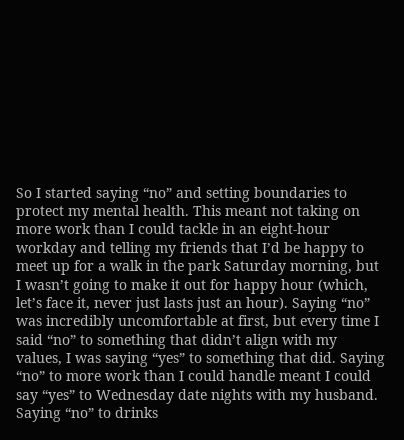So I started saying “no” and setting boundaries to protect my mental health. This meant not taking on more work than I could tackle in an eight-hour workday and telling my friends that I’d be happy to meet up for a walk in the park Saturday morning, but I wasn’t going to make it out for happy hour (which, let’s face it, never just lasts just an hour). Saying “no” was incredibly uncomfortable at first, but every time I said “no” to something that didn’t align with my values, I was saying “yes” to something that did. Saying “no” to more work than I could handle meant I could say “yes” to Wednesday date nights with my husband. Saying “no” to drinks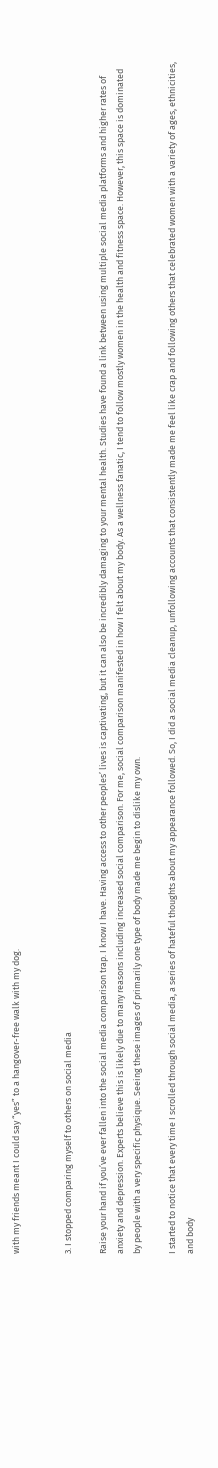with my friends meant I could say “yes” to a hangover-free walk with my dog.


3. I stopped comparing myself to others on social media

Raise your hand if you’ve ever fallen into the social media comparison trap. I know I have. Having access to other peoples’ lives is captivating, but it can also be incredibly damaging to your mental health. Studies have found a link between using multiple social media platforms and higher rates of anxiety and depression. Experts believe this is likely due to many reasons including increased social comparison. For me, social comparison manifested in how I felt about my body. As a wellness fanatic, I tend to follow mostly women in the health and fitness space. However, this space is dominated by people with a very specific physique. Seeing these images of primarily one type of body made me begin to dislike my own.

I started to notice that every time I scrolled through social media, a series of hateful thoughts about my appearance followed. So, I did a social media cleanup, unfollowing accounts that consistently made me feel like crap and following others that celebrated women with a variety of ages, ethnicities, and body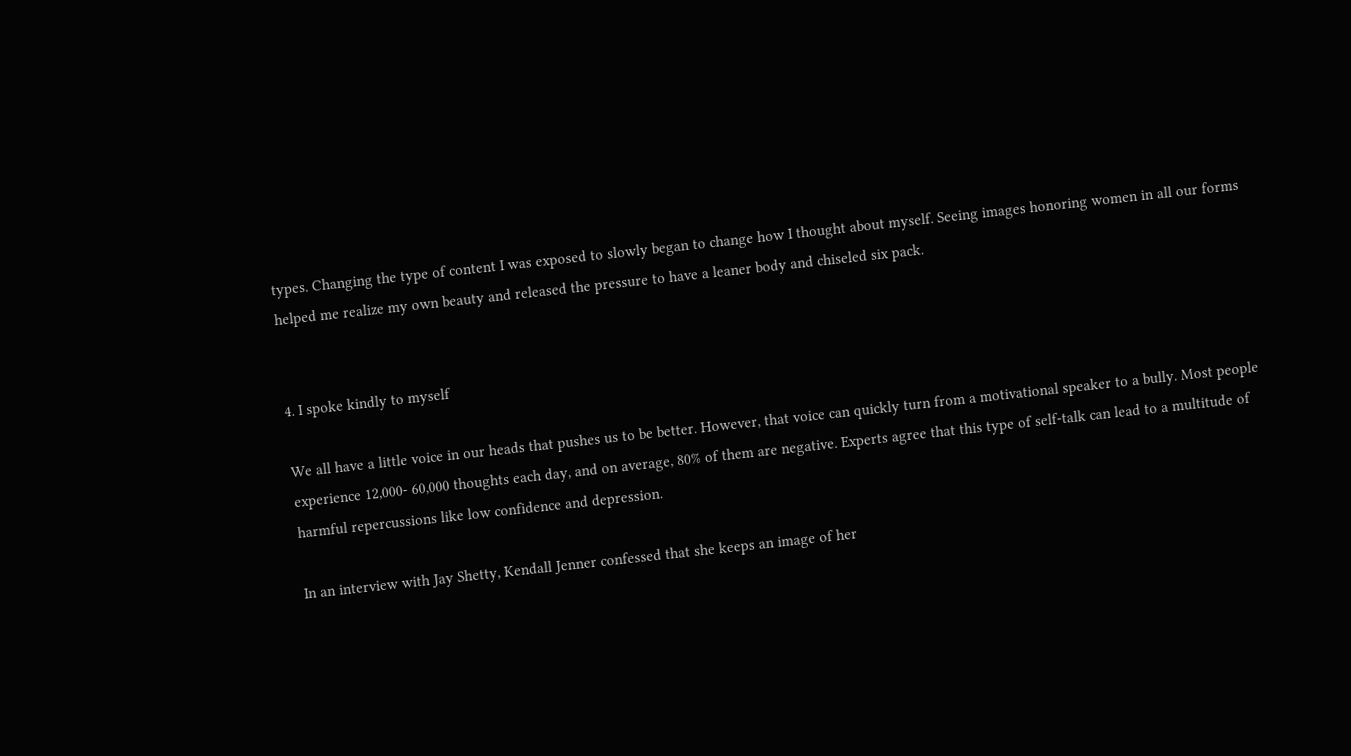types. Changing the type of content I was exposed to slowly began to change how I thought about myself. Seeing images honoring women in all our forms helped me realize my own beauty and released the pressure to have a leaner body and chiseled six pack.


4. I spoke kindly to myself

We all have a little voice in our heads that pushes us to be better. However, that voice can quickly turn from a motivational speaker to a bully. Most people experience 12,000- 60,000 thoughts each day, and on average, 80% of them are negative. Experts agree that this type of self-talk can lead to a multitude of harmful repercussions like low confidence and depression.

In an interview with Jay Shetty, Kendall Jenner confessed that she keeps an image of her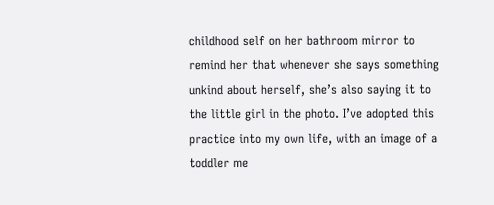childhood self on her bathroom mirror to remind her that whenever she says something unkind about herself, she’s also saying it to the little girl in the photo. I’ve adopted this practice into my own life, with an image of a toddler me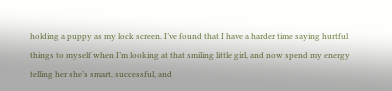holding a puppy as my lock screen. I’ve found that I have a harder time saying hurtful things to myself when I’m looking at that smiling little girl, and now spend my energy telling her she’s smart, successful, and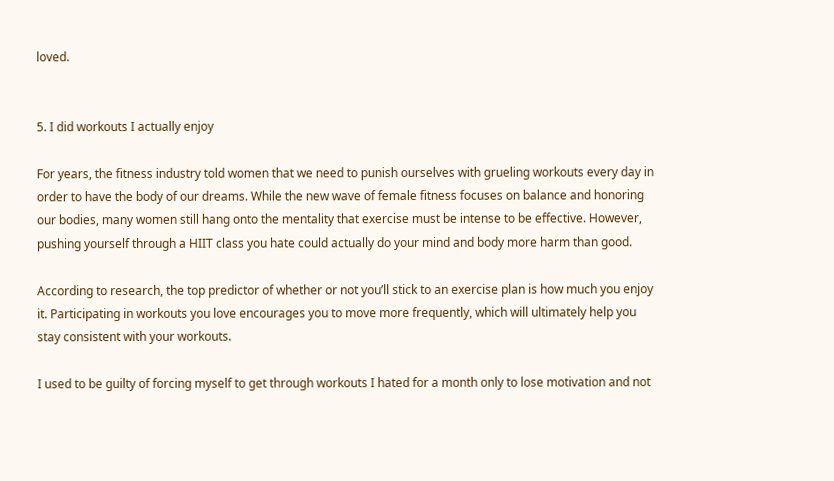loved.


5. I did workouts I actually enjoy

For years, the fitness industry told women that we need to punish ourselves with grueling workouts every day in order to have the body of our dreams. While the new wave of female fitness focuses on balance and honoring our bodies, many women still hang onto the mentality that exercise must be intense to be effective. However, pushing yourself through a HIIT class you hate could actually do your mind and body more harm than good.

According to research, the top predictor of whether or not you’ll stick to an exercise plan is how much you enjoy it. Participating in workouts you love encourages you to move more frequently, which will ultimately help you stay consistent with your workouts.

I used to be guilty of forcing myself to get through workouts I hated for a month only to lose motivation and not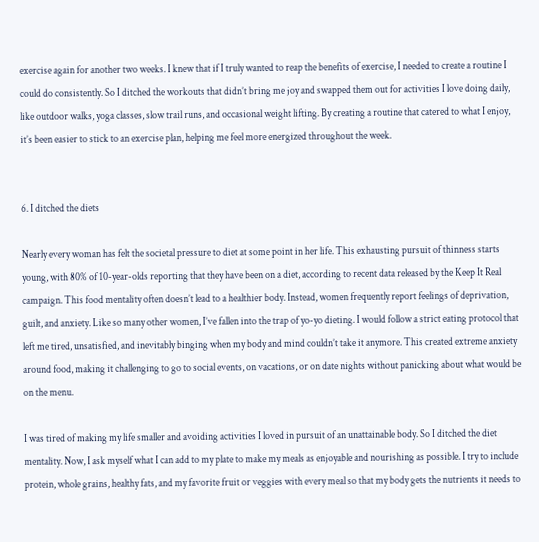exercise again for another two weeks. I knew that if I truly wanted to reap the benefits of exercise, I needed to create a routine I could do consistently. So I ditched the workouts that didn’t bring me joy and swapped them out for activities I love doing daily, like outdoor walks, yoga classes, slow trail runs, and occasional weight lifting. By creating a routine that catered to what I enjoy, it’s been easier to stick to an exercise plan, helping me feel more energized throughout the week.


6. I ditched the diets

Nearly every woman has felt the societal pressure to diet at some point in her life. This exhausting pursuit of thinness starts young, with 80% of 10-year-olds reporting that they have been on a diet, according to recent data released by the Keep It Real campaign. This food mentality often doesn’t lead to a healthier body. Instead, women frequently report feelings of deprivation, guilt, and anxiety. Like so many other women, I’ve fallen into the trap of yo-yo dieting. I would follow a strict eating protocol that left me tired, unsatisfied, and inevitably binging when my body and mind couldn’t take it anymore. This created extreme anxiety around food, making it challenging to go to social events, on vacations, or on date nights without panicking about what would be on the menu.

I was tired of making my life smaller and avoiding activities I loved in pursuit of an unattainable body. So I ditched the diet mentality. Now, I ask myself what I can add to my plate to make my meals as enjoyable and nourishing as possible. I try to include protein, whole grains, healthy fats, and my favorite fruit or veggies with every meal so that my body gets the nutrients it needs to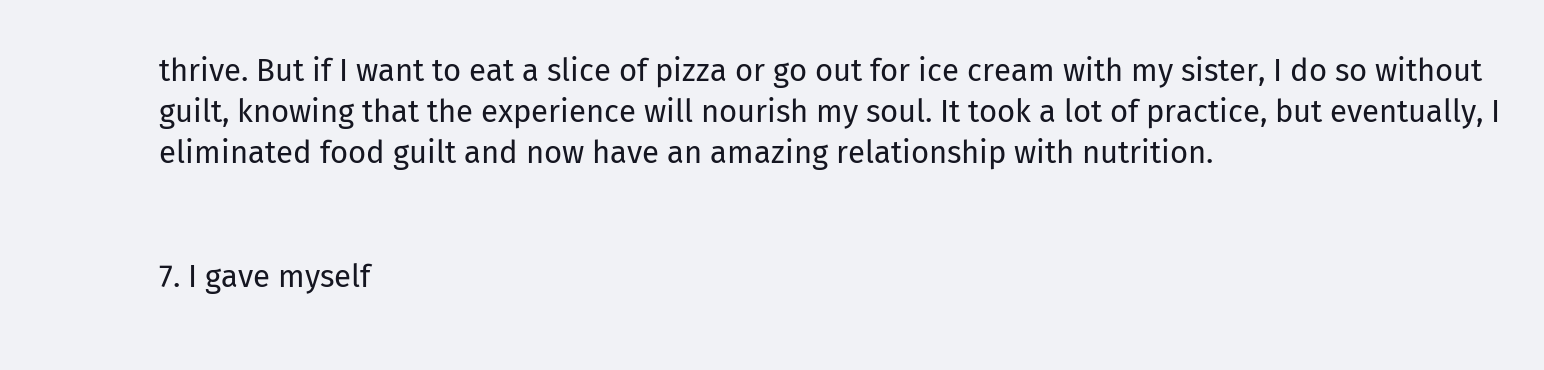thrive. But if I want to eat a slice of pizza or go out for ice cream with my sister, I do so without guilt, knowing that the experience will nourish my soul. It took a lot of practice, but eventually, I eliminated food guilt and now have an amazing relationship with nutrition.


7. I gave myself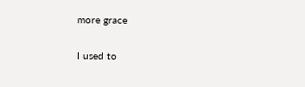more grace

I used to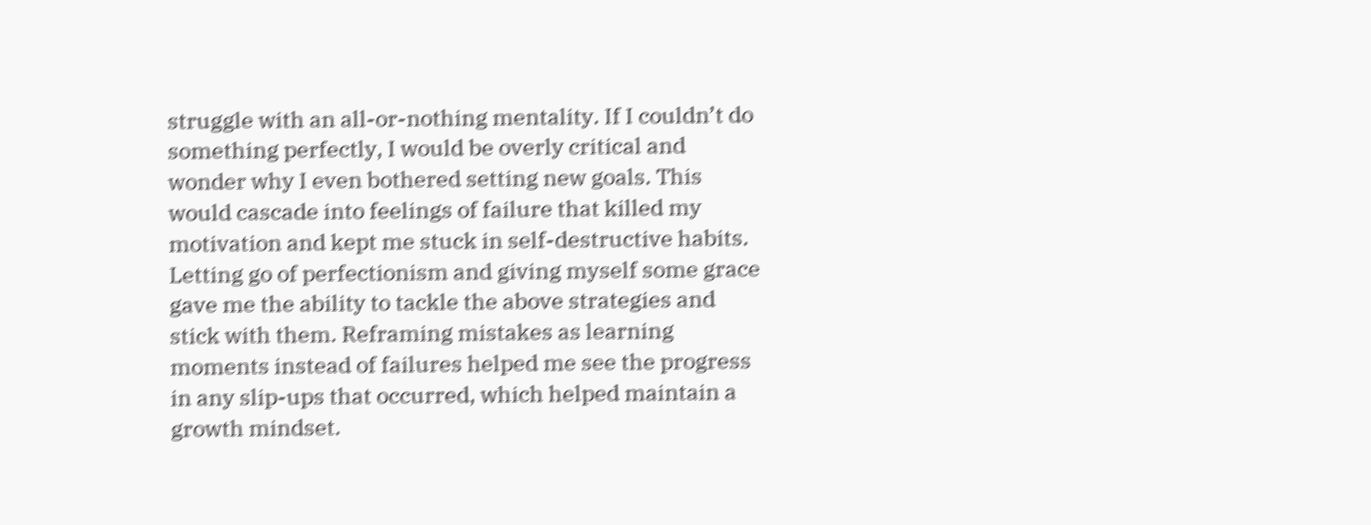struggle with an all-or-nothing mentality. If I couldn’t do something perfectly, I would be overly critical and wonder why I even bothered setting new goals. This would cascade into feelings of failure that killed my motivation and kept me stuck in self-destructive habits. Letting go of perfectionism and giving myself some grace gave me the ability to tackle the above strategies and stick with them. Reframing mistakes as learning moments instead of failures helped me see the progress in any slip-ups that occurred, which helped maintain a growth mindset.